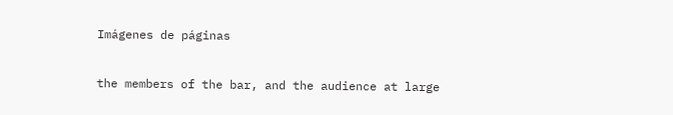Imágenes de páginas

the members of the bar, and the audience at large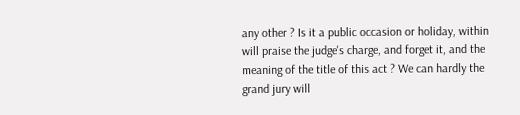any other ? Is it a public occasion or holiday, within will praise the judge's charge, and forget it, and the meaning of the title of this act ? We can hardly the grand jury will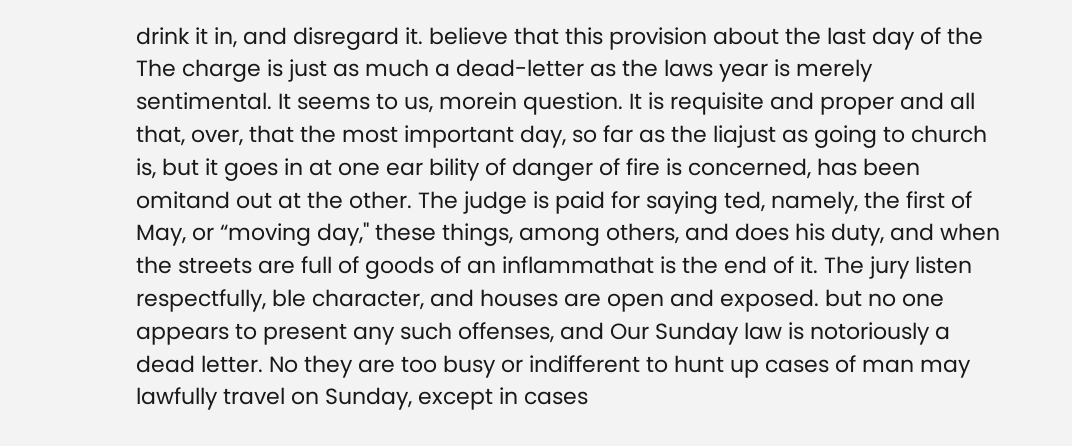drink it in, and disregard it. believe that this provision about the last day of the The charge is just as much a dead-letter as the laws year is merely sentimental. It seems to us, morein question. It is requisite and proper and all that, over, that the most important day, so far as the liajust as going to church is, but it goes in at one ear bility of danger of fire is concerned, has been omitand out at the other. The judge is paid for saying ted, namely, the first of May, or “moving day," these things, among others, and does his duty, and when the streets are full of goods of an inflammathat is the end of it. The jury listen respectfully, ble character, and houses are open and exposed. but no one appears to present any such offenses, and Our Sunday law is notoriously a dead letter. No they are too busy or indifferent to hunt up cases of man may lawfully travel on Sunday, except in cases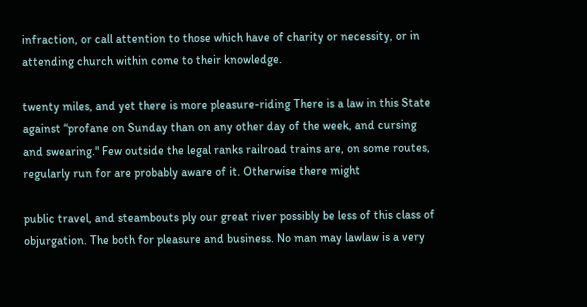infraction, or call attention to those which have of charity or necessity, or in attending church within come to their knowledge.

twenty miles, and yet there is more pleasure-riding There is a law in this State against “profane on Sunday than on any other day of the week, and cursing and swearing." Few outside the legal ranks railroad trains are, on some routes, regularly run for are probably aware of it. Otherwise there might

public travel, and steambouts ply our great river possibly be less of this class of objurgation. The both for pleasure and business. No man may lawlaw is a very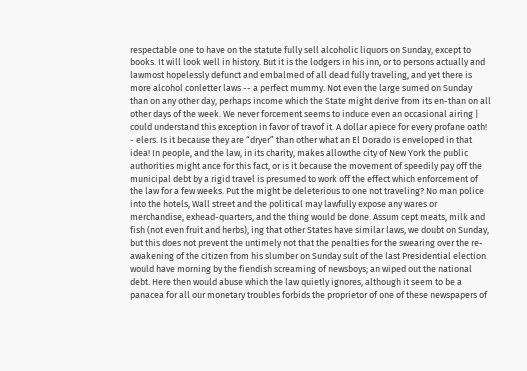respectable one to have on the statute fully sell alcoholic liquors on Sunday, except to books. It will look well in history. But it is the lodgers in his inn, or to persons actually and lawmost hopelessly defunct and embalmed of all dead fully traveling, and yet there is more alcohol conletter laws -- a perfect mummy. Not even the large sumed on Sunday than on any other day, perhaps income which the State might derive from its en-than on all other days of the week. We never forcement seems to induce even an occasional airing | could understand this exception in favor of travof it. A dollar apiece for every profane oath! - elers. Is it because they are “dryer” than other what an El Dorado is enveloped in that idea! In people, and the law, in its charity, makes allowthe city of New York the public authorities might ance for this fact, or is it because the movement of speedily pay off the municipal debt by a rigid travel is presumed to work off the effect which enforcement of the law for a few weeks. Put the might be deleterious to one not traveling? No man police into the hotels, Wall street and the political may lawfully expose any wares or merchandise, exhead-quarters, and the thing would be done. Assum cept meats, milk and fish (not even fruit and herbs), ing that other States have similar laws, we doubt on Sunday, but this does not prevent the untimely not that the penalties for the swearing over the re- awakening of the citizen from his slumber on Sunday sult of the last Presidential election would have morning by the fiendish screaming of newsboys; an wiped out the national debt. Here then would abuse which the law quietly ignores, although it seem to be a panacea for all our monetary troubles forbids the proprietor of one of these newspapers of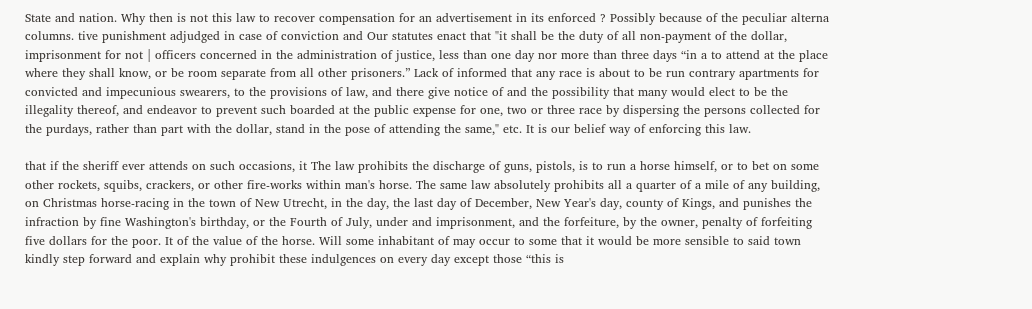State and nation. Why then is not this law to recover compensation for an advertisement in its enforced ? Possibly because of the peculiar alterna columns. tive punishment adjudged in case of conviction and Our statutes enact that "it shall be the duty of all non-payment of the dollar, imprisonment for not | officers concerned in the administration of justice, less than one day nor more than three days “in a to attend at the place where they shall know, or be room separate from all other prisoners.” Lack of informed that any race is about to be run contrary apartments for convicted and impecunious swearers, to the provisions of law, and there give notice of and the possibility that many would elect to be the illegality thereof, and endeavor to prevent such boarded at the public expense for one, two or three race by dispersing the persons collected for the purdays, rather than part with the dollar, stand in the pose of attending the same," etc. It is our belief way of enforcing this law.

that if the sheriff ever attends on such occasions, it The law prohibits the discharge of guns, pistols, is to run a horse himself, or to bet on some other rockets, squibs, crackers, or other fire-works within man's horse. The same law absolutely prohibits all a quarter of a mile of any building, on Christmas horse-racing in the town of New Utrecht, in the day, the last day of December, New Year's day, county of Kings, and punishes the infraction by fine Washington's birthday, or the Fourth of July, under and imprisonment, and the forfeiture, by the owner, penalty of forfeiting five dollars for the poor. It of the value of the horse. Will some inhabitant of may occur to some that it would be more sensible to said town kindly step forward and explain why prohibit these indulgences on every day except those “this is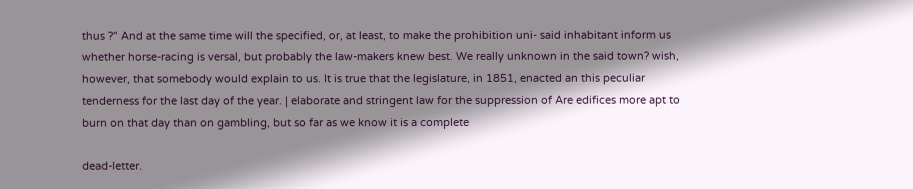thus ?" And at the same time will the specified, or, at least, to make the prohibition uni- said inhabitant inform us whether horse-racing is versal, but probably the law-makers knew best. We really unknown in the said town? wish, however, that somebody would explain to us. It is true that the legislature, in 1851, enacted an this peculiar tenderness for the last day of the year. | elaborate and stringent law for the suppression of Are edifices more apt to burn on that day than on gambling, but so far as we know it is a complete

dead-letter.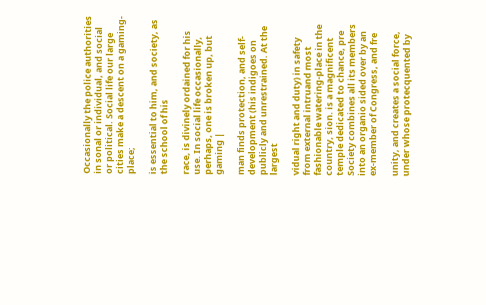Occasionally the police authorities in sonal or individual, and social or political. Social life our large cities make a descent on a gaming-place;

is essential to him, and society, as the school of his

race, is divinely ordained for his use. In social life occasionally, perhaps, one is broken up, but gaming |

man finds protection, and self-development (his indigoes on publicly and unrestrained. At the largest

vidual right and duty) in safety from external intruand most fashionable watering-place in the country, sion. is a magnificent temple dedicated to chance, pre Society combines all its members into an organio sided over by an ex-member of Congress, and fre

unity, and creates a social force, under whose protecquented by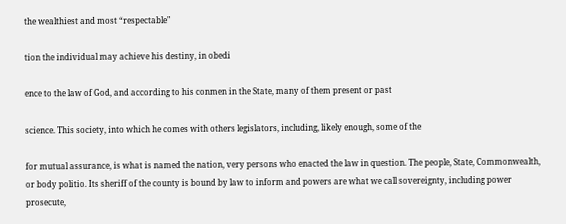the wealthiest and most “respectable"

tion the individual may achieve his destiny, in obedi

ence to the law of God, and according to his conmen in the State, many of them present or past

science. This society, into which he comes with others legislators, including, likely enough, some of the

for mutual assurance, is what is named the nation, very persons who enacted the law in question. The people, State, Commonwealth, or body politio. Its sheriff of the county is bound by law to inform and powers are what we call sovereignty, including power prosecute,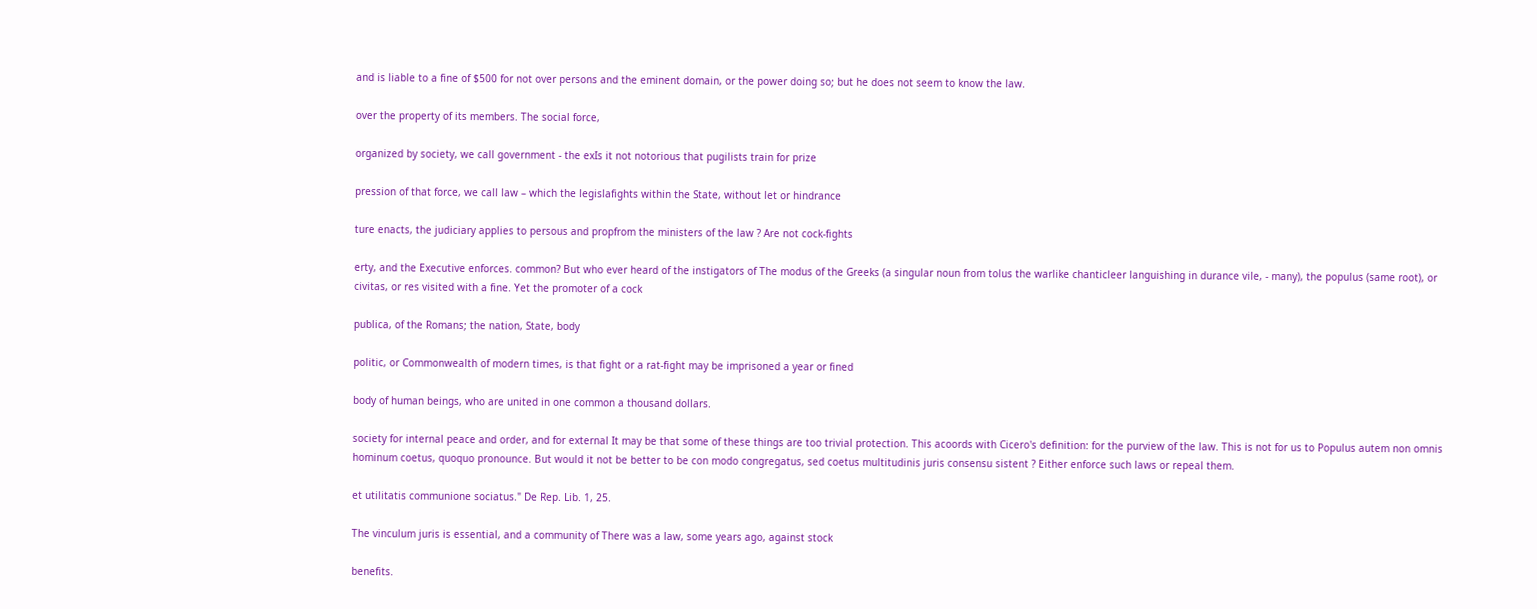and is liable to a fine of $500 for not over persons and the eminent domain, or the power doing so; but he does not seem to know the law.

over the property of its members. The social force,

organized by society, we call government - the exIs it not notorious that pugilists train for prize

pression of that force, we call law – which the legislafights within the State, without let or hindrance

ture enacts, the judiciary applies to persous and propfrom the ministers of the law ? Are not cock-fights

erty, and the Executive enforces. common? But who ever heard of the instigators of The modus of the Greeks (a singular noun from tolus the warlike chanticleer languishing in durance vile, - many), the populus (same root), or civitas, or res visited with a fine. Yet the promoter of a cock

publica, of the Romans; the nation, State, body

politic, or Commonwealth of modern times, is that fight or a rat-fight may be imprisoned a year or fined

body of human beings, who are united in one common a thousand dollars.

society for internal peace and order, and for external It may be that some of these things are too trivial protection. This acoords with Cicero's definition: for the purview of the law. This is not for us to Populus autem non omnis hominum coetus, quoquo pronounce. But would it not be better to be con modo congregatus, sed coetus multitudinis juris consensu sistent ? Either enforce such laws or repeal them.

et utilitatis communione sociatus." De Rep. Lib. 1, 25.

The vinculum juris is essential, and a community of There was a law, some years ago, against stock

benefits.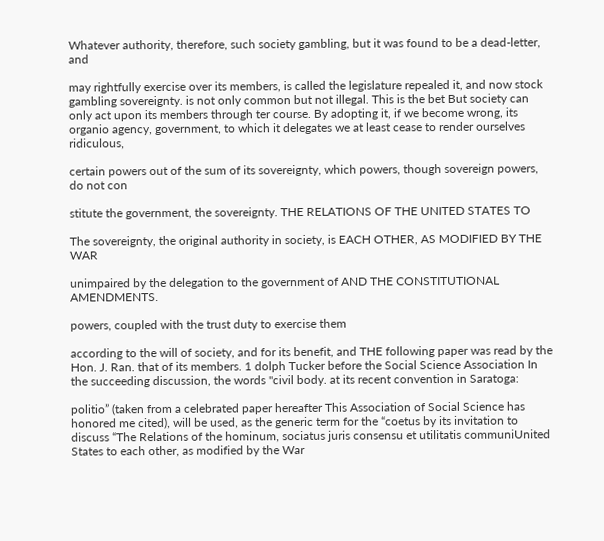Whatever authority, therefore, such society gambling, but it was found to be a dead-letter, and

may rightfully exercise over its members, is called the legislature repealed it, and now stock gambling sovereignty. is not only common but not illegal. This is the bet But society can only act upon its members through ter course. By adopting it, if we become wrong, its organio agency, government, to which it delegates we at least cease to render ourselves ridiculous,

certain powers out of the sum of its sovereignty, which powers, though sovereign powers, do not con

stitute the government, the sovereignty. THE RELATIONS OF THE UNITED STATES TO

The sovereignty, the original authority in society, is EACH OTHER, AS MODIFIED BY THE WAR

unimpaired by the delegation to the government of AND THE CONSTITUTIONAL AMENDMENTS.

powers, coupled with the trust duty to exercise them

according to the will of society, and for its benefit, and THE following paper was read by the Hon. J. Ran. that of its members. 1 dolph Tucker before the Social Science Association In the succeeding discussion, the words "civil body. at its recent convention in Saratoga:

politio” (taken from a celebrated paper hereafter This Association of Social Science has honored me cited), will be used, as the generic term for the “coetus by its invitation to discuss “The Relations of the hominum, sociatus juris consensu et utilitatis communiUnited States to each other, as modified by the War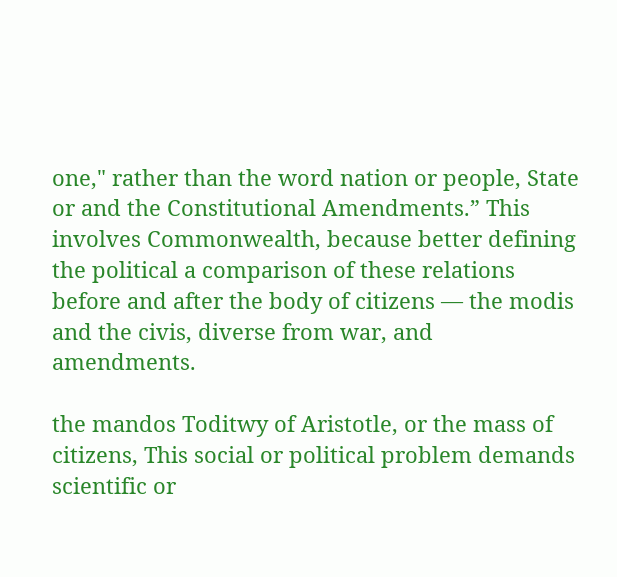one," rather than the word nation or people, State or and the Constitutional Amendments.” This involves Commonwealth, because better defining the political a comparison of these relations before and after the body of citizens — the modis and the civis, diverse from war, and amendments.

the mandos Toditwy of Aristotle, or the mass of citizens, This social or political problem demands scientific or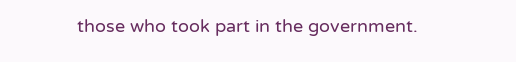those who took part in the government.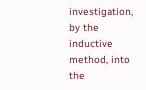investigation, by the inductive method, into the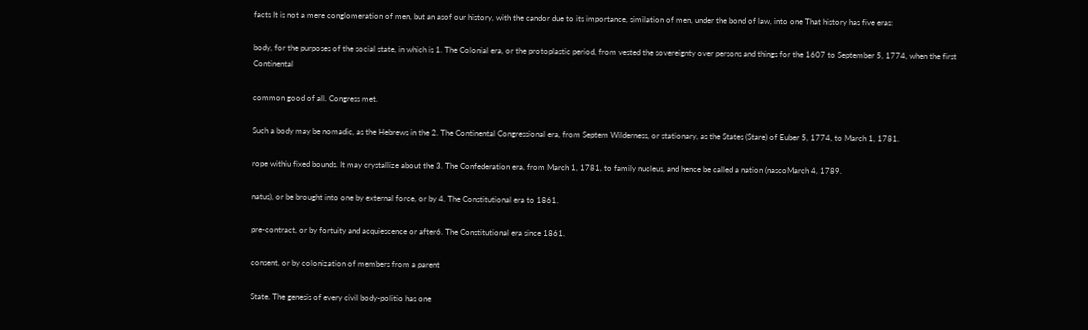facts It is not a mere conglomeration of men, but an asof our history, with the candor due to its importance, similation of men, under the bond of law, into one That history has five eras:

body, for the purposes of the social state, in which is 1. The Colonial era, or the protoplastic period, from vested the sovereignty over persons and things for the 1607 to September 5, 1774, when the first Continental

common good of all. Congress met.

Such a body may be nomadic, as the Hebrews in the 2. The Continental Congressional era, from Septem Wilderness, or stationary, as the States (Stare) of Euber 5, 1774, to March 1, 1781.

rope withiu fixed bounds. It may crystallize about the 3. The Confederation era, from March 1, 1781, to family nucleus, and hence be called a nation (nascoMarch 4, 1789.

natus), or be brought into one by external force, or by 4. The Constitutional era to 1861.

pre-contract, or by fortuity and acquiescence or after6. The Constitutional era since 1861.

consent, or by colonization of members from a parent

State. The genesis of every civil body-politio has one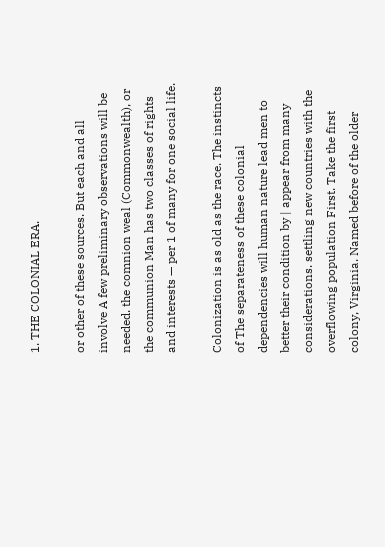1. THE COLONIAL ERA.

or other of these sources. But each and all involve A few preliminary observations will be needed. the comnion weal (Commonwealth), or the communion Man has two classes of rights and interests — per 1 of many for one social life.

Colonization is as old as the race. The instincts of The separateness of these colonial dependencies will human nature lead men to better their condition by | appear from many considerations. settling new countries with the overflowing population First. Take the first colony, Virginia. Named before of the older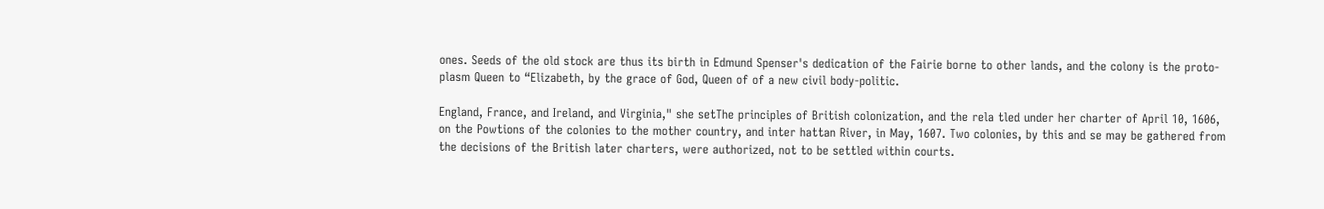ones. Seeds of the old stock are thus its birth in Edmund Spenser's dedication of the Fairie borne to other lands, and the colony is the proto-plasm Queen to “Elizabeth, by the grace of God, Queen of of a new civil body-politic.

England, France, and Ireland, and Virginia," she setThe principles of British colonization, and the rela tled under her charter of April 10, 1606, on the Powtions of the colonies to the mother country, and inter hattan River, in May, 1607. Two colonies, by this and se may be gathered from the decisions of the British later charters, were authorized, not to be settled within courts.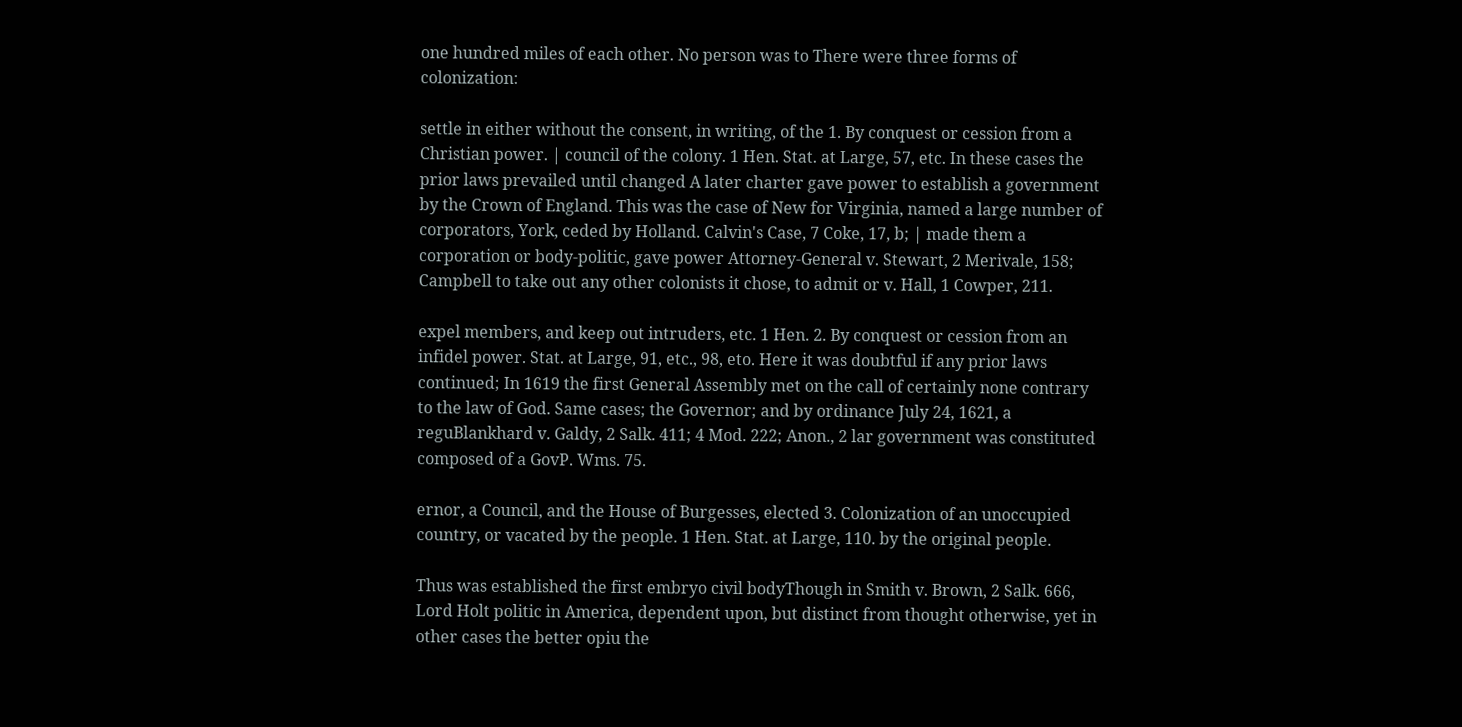one hundred miles of each other. No person was to There were three forms of colonization:

settle in either without the consent, in writing, of the 1. By conquest or cession from a Christian power. | council of the colony. 1 Hen. Stat. at Large, 57, etc. In these cases the prior laws prevailed until changed A later charter gave power to establish a government by the Crown of England. This was the case of New for Virginia, named a large number of corporators, York, ceded by Holland. Calvin's Case, 7 Coke, 17, b; | made them a corporation or body-politic, gave power Attorney-General v. Stewart, 2 Merivale, 158; Campbell to take out any other colonists it chose, to admit or v. Hall, 1 Cowper, 211.

expel members, and keep out intruders, etc. 1 Hen. 2. By conquest or cession from an infidel power. Stat. at Large, 91, etc., 98, eto. Here it was doubtful if any prior laws continued; In 1619 the first General Assembly met on the call of certainly none contrary to the law of God. Same cases; the Governor; and by ordinance July 24, 1621, a reguBlankhard v. Galdy, 2 Salk. 411; 4 Mod. 222; Anon., 2 lar government was constituted composed of a GovP. Wms. 75.

ernor, a Council, and the House of Burgesses, elected 3. Colonization of an unoccupied country, or vacated by the people. 1 Hen. Stat. at Large, 110. by the original people.

Thus was established the first embryo civil bodyThough in Smith v. Brown, 2 Salk. 666, Lord Holt politic in America, dependent upon, but distinct from thought otherwise, yet in other cases the better opiu the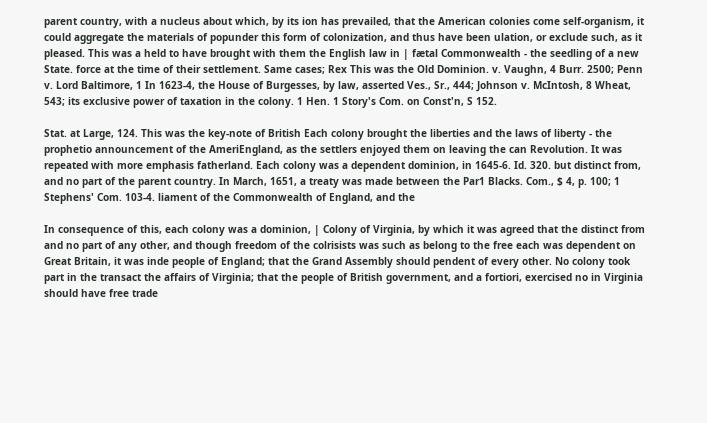parent country, with a nucleus about which, by its ion has prevailed, that the American colonies come self-organism, it could aggregate the materials of popunder this form of colonization, and thus have been ulation, or exclude such, as it pleased. This was a held to have brought with them the English law in | fætal Commonwealth - the seedling of a new State. force at the time of their settlement. Same cases; Rex This was the Old Dominion. v. Vaughn, 4 Burr. 2500; Penn v. Lord Baltimore, 1 In 1623-4, the House of Burgesses, by law, asserted Ves., Sr., 444; Johnson v. McIntosh, 8 Wheat, 543; its exclusive power of taxation in the colony. 1 Hen. 1 Story's Com. on Const'n, S 152.

Stat. at Large, 124. This was the key-note of British Each colony brought the liberties and the laws of liberty - the prophetio announcement of the AmeriEngland, as the settlers enjoyed them on leaving the can Revolution. It was repeated with more emphasis fatherland. Each colony was a dependent dominion, in 1645-6. Id. 320. but distinct from, and no part of the parent country. In March, 1651, a treaty was made between the Par1 Blacks. Com., $ 4, p. 100; 1 Stephens' Com. 103-4. liament of the Commonwealth of England, and the

In consequence of this, each colony was a dominion, | Colony of Virginia, by which it was agreed that the distinct from and no part of any other, and though freedom of the colrisists was such as belong to the free each was dependent on Great Britain, it was inde people of England; that the Grand Assembly should pendent of every other. No colony took part in the transact the affairs of Virginia; that the people of British government, and a fortiori, exercised no in Virginia should have free trade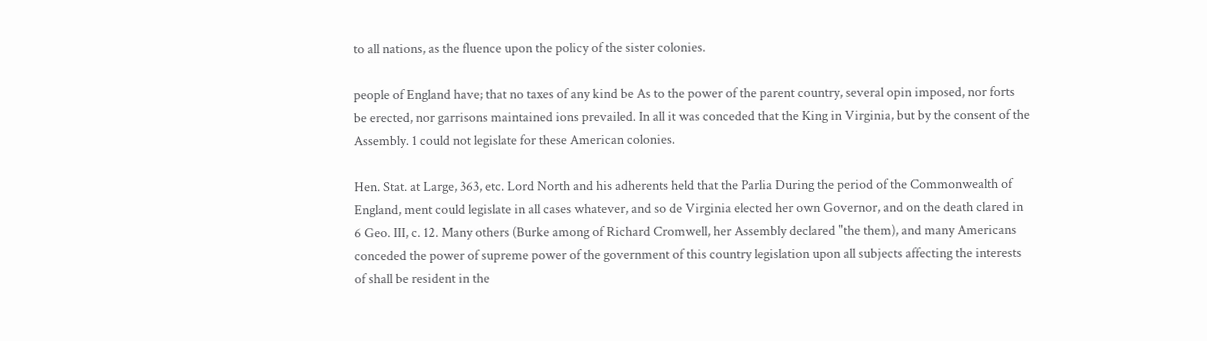to all nations, as the fluence upon the policy of the sister colonies.

people of England have; that no taxes of any kind be As to the power of the parent country, several opin imposed, nor forts be erected, nor garrisons maintained ions prevailed. In all it was conceded that the King in Virginia, but by the consent of the Assembly. 1 could not legislate for these American colonies.

Hen. Stat. at Large, 363, etc. Lord North and his adherents held that the Parlia During the period of the Commonwealth of England, ment could legislate in all cases whatever, and so de Virginia elected her own Governor, and on the death clared in 6 Geo. III, c. 12. Many others (Burke among of Richard Cromwell, her Assembly declared "the them), and many Americans conceded the power of supreme power of the government of this country legislation upon all subjects affecting the interests of shall be resident in the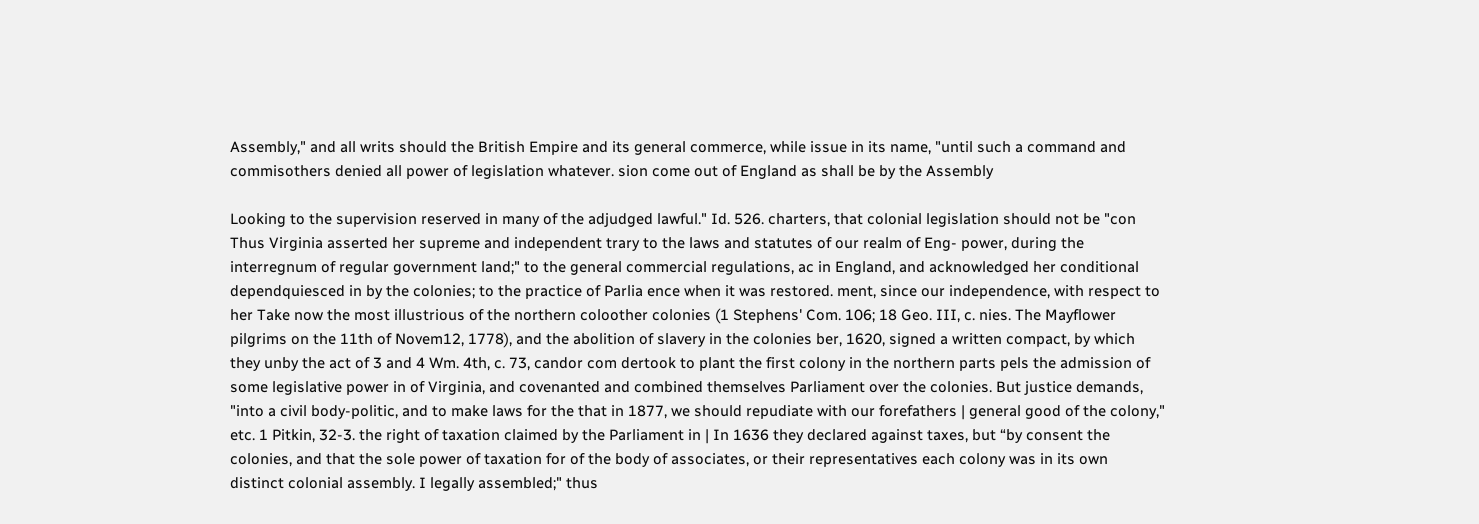Assembly," and all writs should the British Empire and its general commerce, while issue in its name, "until such a command and commisothers denied all power of legislation whatever. sion come out of England as shall be by the Assembly

Looking to the supervision reserved in many of the adjudged lawful." Id. 526. charters, that colonial legislation should not be "con Thus Virginia asserted her supreme and independent trary to the laws and statutes of our realm of Eng- power, during the interregnum of regular government land;" to the general commercial regulations, ac in England, and acknowledged her conditional dependquiesced in by the colonies; to the practice of Parlia ence when it was restored. ment, since our independence, with respect to her Take now the most illustrious of the northern coloother colonies (1 Stephens' Com. 106; 18 Geo. III, c. nies. The Mayflower pilgrims on the 11th of Novem12, 1778), and the abolition of slavery in the colonies ber, 1620, signed a written compact, by which they unby the act of 3 and 4 Wm. 4th, c. 73, candor com dertook to plant the first colony in the northern parts pels the admission of some legislative power in of Virginia, and covenanted and combined themselves Parliament over the colonies. But justice demands, "into a civil body-politic, and to make laws for the that in 1877, we should repudiate with our forefathers | general good of the colony," etc. 1 Pitkin, 32-3. the right of taxation claimed by the Parliament in | In 1636 they declared against taxes, but “by consent the colonies, and that the sole power of taxation for of the body of associates, or their representatives each colony was in its own distinct colonial assembly. I legally assembled;" thus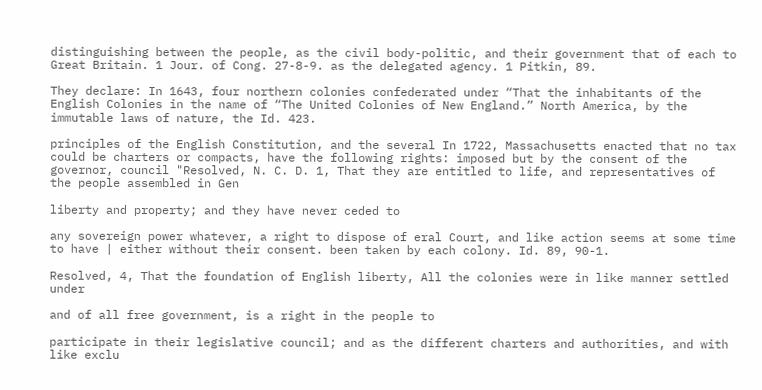distinguishing between the people, as the civil body-politic, and their government that of each to Great Britain. 1 Jour. of Cong. 27-8-9. as the delegated agency. 1 Pitkin, 89.

They declare: In 1643, four northern colonies confederated under “That the inhabitants of the English Colonies in the name of “The United Colonies of New England.” North America, by the immutable laws of nature, the Id. 423.

principles of the English Constitution, and the several In 1722, Massachusetts enacted that no tax could be charters or compacts, have the following rights: imposed but by the consent of the governor, council "Resolved, N. C. D. 1, That they are entitled to life, and representatives of the people assembled in Gen

liberty and property; and they have never ceded to

any sovereign power whatever, a right to dispose of eral Court, and like action seems at some time to have | either without their consent. been taken by each colony. Id. 89, 90-1.

Resolved, 4, That the foundation of English liberty, All the colonies were in like manner settled under

and of all free government, is a right in the people to

participate in their legislative council; and as the different charters and authorities, and with like exclu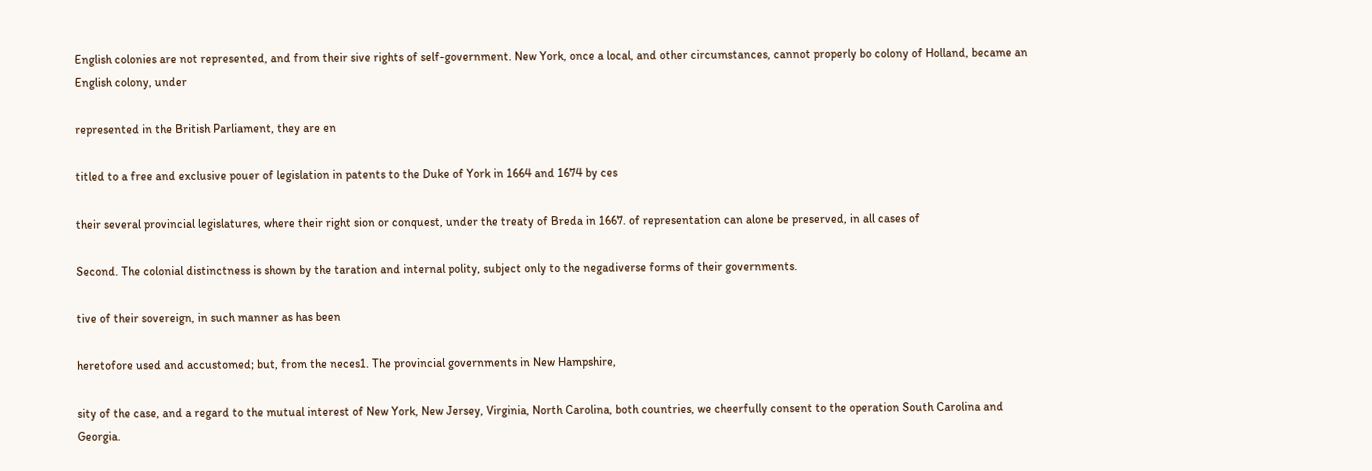English colonies are not represented, and from their sive rights of self-government. New York, once a local, and other circumstances, cannot properly bo colony of Holland, became an English colony, under

represented in the British Parliament, they are en

titled to a free and exclusive pouer of legislation in patents to the Duke of York in 1664 and 1674 by ces

their several provincial legislatures, where their right sion or conquest, under the treaty of Breda in 1667. of representation can alone be preserved, in all cases of

Second. The colonial distinctness is shown by the taration and internal polity, subject only to the negadiverse forms of their governments.

tive of their sovereign, in such manner as has been

heretofore used and accustomed; but, from the neces1. The provincial governments in New Hampshire,

sity of the case, and a regard to the mutual interest of New York, New Jersey, Virginia, North Carolina, both countries, we cheerfully consent to the operation South Carolina and Georgia.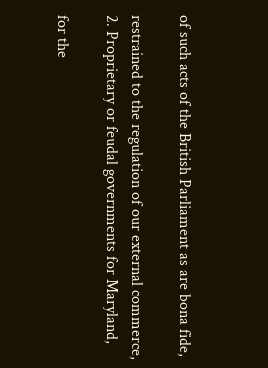of such acts of the British Parliament as are bona fide,

restrained to the regulation of our external commerce, 2. Proprietary or feudal governments for Maryland,

for the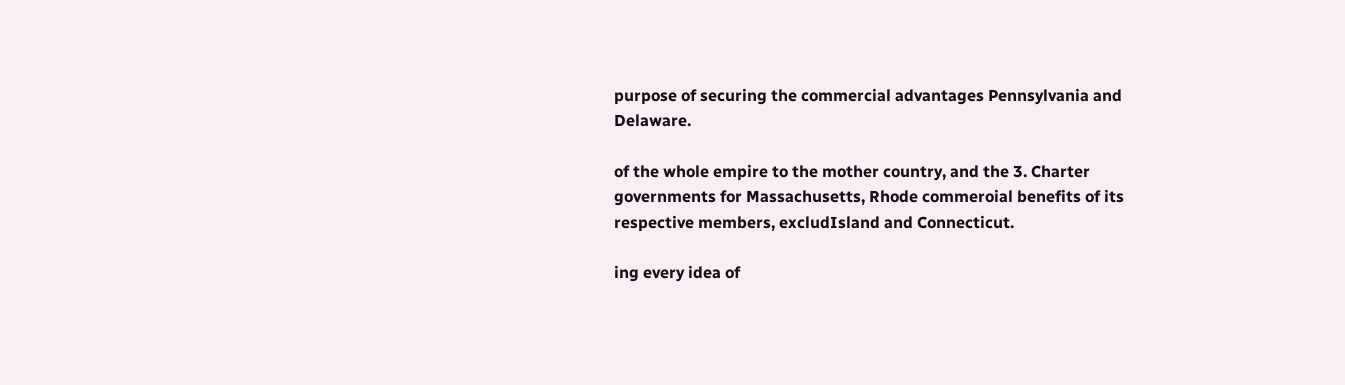purpose of securing the commercial advantages Pennsylvania and Delaware.

of the whole empire to the mother country, and the 3. Charter governments for Massachusetts, Rhode commeroial benefits of its respective members, excludIsland and Connecticut.

ing every idea of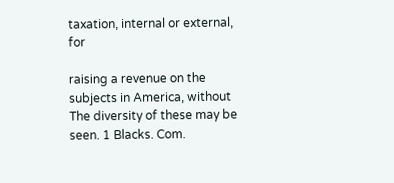taxation, internal or external, for

raising a revenue on the subjects in America, without The diversity of these may be seen. 1 Blacks. Com.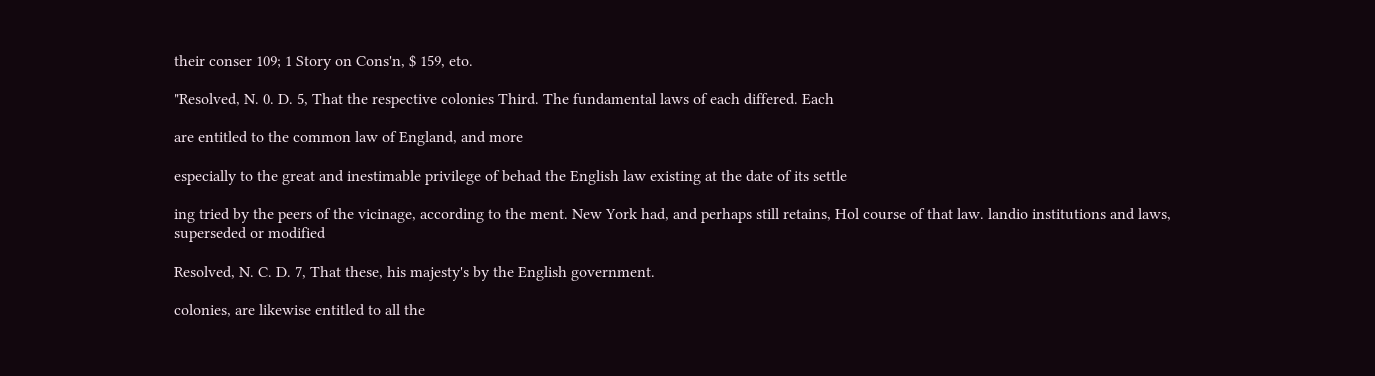their conser 109; 1 Story on Cons'n, $ 159, eto.

"Resolved, N. 0. D. 5, That the respective colonies Third. The fundamental laws of each differed. Each

are entitled to the common law of England, and more

especially to the great and inestimable privilege of behad the English law existing at the date of its settle

ing tried by the peers of the vicinage, according to the ment. New York had, and perhaps still retains, Hol course of that law. landio institutions and laws, superseded or modified

Resolved, N. C. D. 7, That these, his majesty's by the English government.

colonies, are likewise entitled to all the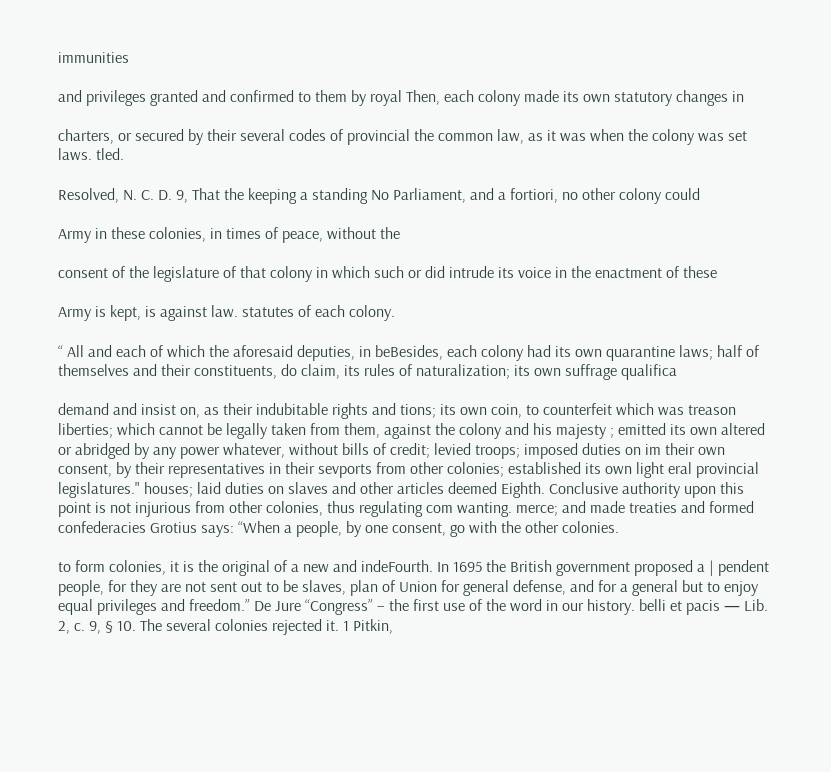immunities

and privileges granted and confirmed to them by royal Then, each colony made its own statutory changes in

charters, or secured by their several codes of provincial the common law, as it was when the colony was set laws. tled.

Resolved, N. C. D. 9, That the keeping a standing No Parliament, and a fortiori, no other colony could

Army in these colonies, in times of peace, without the

consent of the legislature of that colony in which such or did intrude its voice in the enactment of these

Army is kept, is against law. statutes of each colony.

“ All and each of which the aforesaid deputies, in beBesides, each colony had its own quarantine laws; half of themselves and their constituents, do claim, its rules of naturalization; its own suffrage qualifica

demand and insist on, as their indubitable rights and tions; its own coin, to counterfeit which was treason liberties; which cannot be legally taken from them, against the colony and his majesty ; emitted its own altered or abridged by any power whatever, without bills of credit; levied troops; imposed duties on im their own consent, by their representatives in their sevports from other colonies; established its own light eral provincial legislatures." houses; laid duties on slaves and other articles deemed Eighth. Conclusive authority upon this point is not injurious from other colonies, thus regulating com wanting. merce; and made treaties and formed confederacies Grotius says: “When a people, by one consent, go with the other colonies.

to form colonies, it is the original of a new and indeFourth. In 1695 the British government proposed a | pendent people, for they are not sent out to be slaves, plan of Union for general defense, and for a general but to enjoy equal privileges and freedom.” De Jure “Congress” – the first use of the word in our history. belli et pacis — Lib. 2, c. 9, § 10. The several colonies rejected it. 1 Pitkin,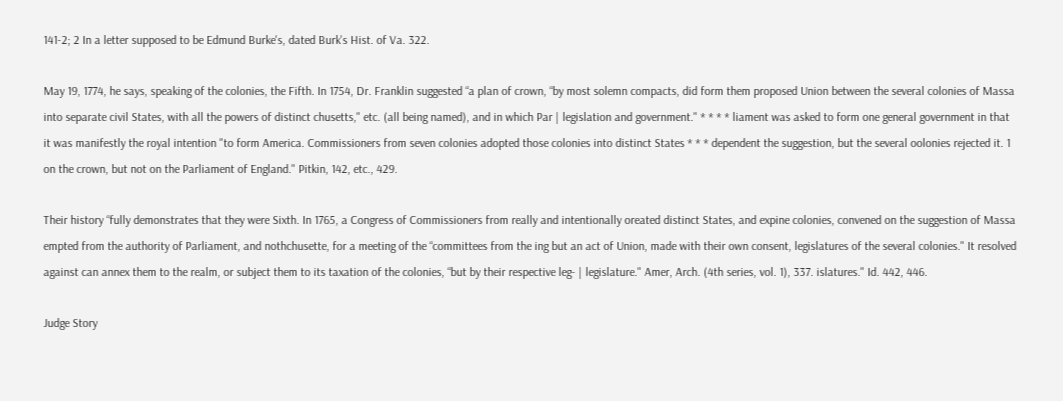141-2; 2 In a letter supposed to be Edmund Burke's, dated Burk's Hist. of Va. 322.

May 19, 1774, he says, speaking of the colonies, the Fifth. In 1754, Dr. Franklin suggested “a plan of crown, “by most solemn compacts, did form them proposed Union between the several colonies of Massa into separate civil States, with all the powers of distinct chusetts," etc. (all being named), and in which Par | legislation and government." * * * * liament was asked to form one general government in that it was manifestly the royal intention "to form America. Commissioners from seven colonies adopted those colonies into distinct States * * * dependent the suggestion, but the several oolonies rejected it. 1 on the crown, but not on the Parliament of England." Pitkin, 142, etc., 429.

Their history “fully demonstrates that they were Sixth. In 1765, a Congress of Commissioners from really and intentionally oreated distinct States, and expine colonies, convened on the suggestion of Massa empted from the authority of Parliament, and nothchusette, for a meeting of the “committees from the ing but an act of Union, made with their own consent, legislatures of the several colonies." It resolved against can annex them to the realm, or subject them to its taxation of the colonies, “but by their respective leg- | legislature." Amer, Arch. (4th series, vol. 1), 337. islatures." Id. 442, 446.

Judge Story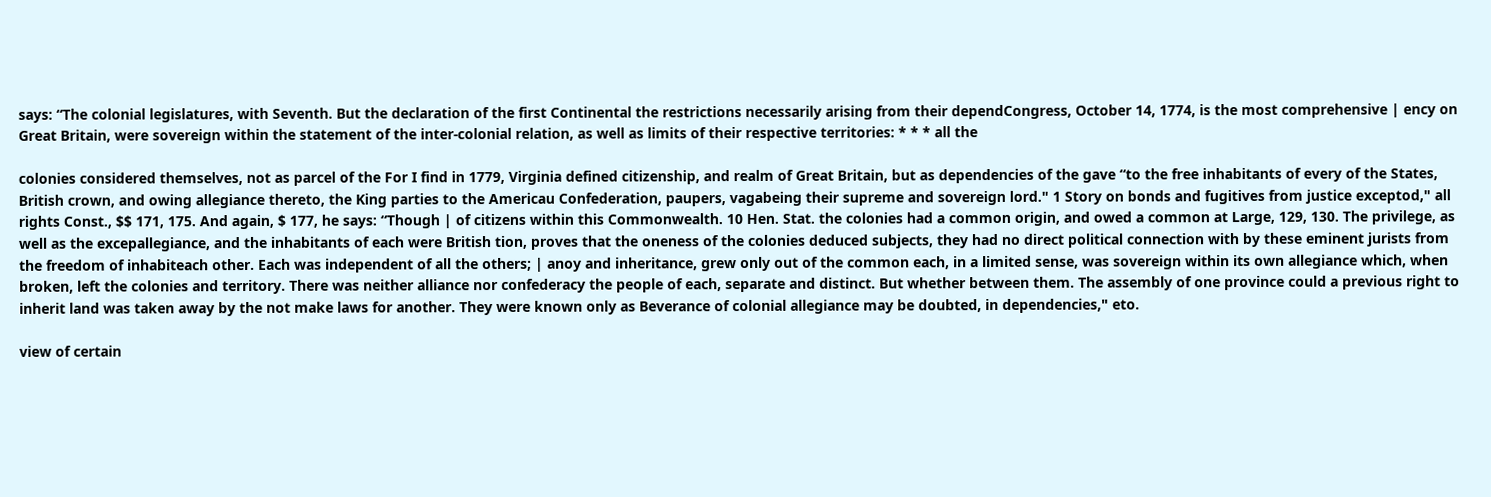says: “The colonial legislatures, with Seventh. But the declaration of the first Continental the restrictions necessarily arising from their dependCongress, October 14, 1774, is the most comprehensive | ency on Great Britain, were sovereign within the statement of the inter-colonial relation, as well as limits of their respective territories: * * * all the

colonies considered themselves, not as parcel of the For I find in 1779, Virginia defined citizenship, and realm of Great Britain, but as dependencies of the gave “to the free inhabitants of every of the States, British crown, and owing allegiance thereto, the King parties to the Americau Confederation, paupers, vagabeing their supreme and sovereign lord." 1 Story on bonds and fugitives from justice exceptod," all rights Const., $$ 171, 175. And again, $ 177, he says: “Though | of citizens within this Commonwealth. 10 Hen. Stat. the colonies had a common origin, and owed a common at Large, 129, 130. The privilege, as well as the excepallegiance, and the inhabitants of each were British tion, proves that the oneness of the colonies deduced subjects, they had no direct political connection with by these eminent jurists from the freedom of inhabiteach other. Each was independent of all the others; | anoy and inheritance, grew only out of the common each, in a limited sense, was sovereign within its own allegiance which, when broken, left the colonies and territory. There was neither alliance nor confederacy the people of each, separate and distinct. But whether between them. The assembly of one province could a previous right to inherit land was taken away by the not make laws for another. They were known only as Beverance of colonial allegiance may be doubted, in dependencies," eto.

view of certain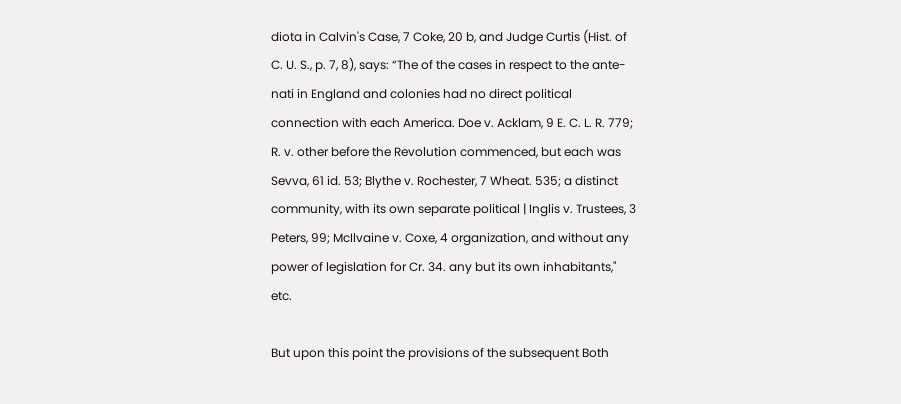diota in Calvin's Case, 7 Coke, 20 b, and Judge Curtis (Hist. of C. U. S., p. 7, 8), says: “The of the cases in respect to the ante-nati in England and colonies had no direct political connection with each America. Doe v. Acklam, 9 E. C. L. R. 779; R. v. other before the Revolution commenced, but each was Sevva, 61 id. 53; Blythe v. Rochester, 7 Wheat. 535; a distinct community, with its own separate political | Inglis v. Trustees, 3 Peters, 99; McIlvaine v. Coxe, 4 organization, and without any power of legislation for Cr. 34. any but its own inhabitants," etc.

But upon this point the provisions of the subsequent Both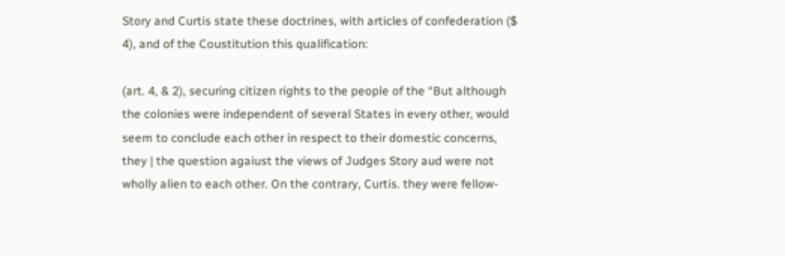Story and Curtis state these doctrines, with articles of confederation ($ 4), and of the Coustitution this qualification:

(art. 4, & 2), securing citizen rights to the people of the “But although the colonies were independent of several States in every other, would seem to conclude each other in respect to their domestic concerns, they | the question agaiust the views of Judges Story aud were not wholly alien to each other. On the contrary, Curtis. they were fellow-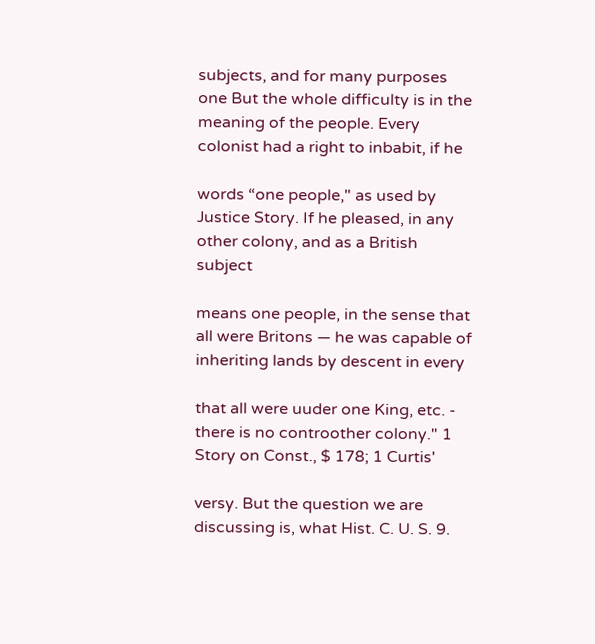subjects, and for many purposes one But the whole difficulty is in the meaning of the people. Every colonist had a right to inbabit, if he

words “one people," as used by Justice Story. If he pleased, in any other colony, and as a British subject

means one people, in the sense that all were Britons — he was capable of inheriting lands by descent in every

that all were uuder one King, etc. - there is no controother colony." 1 Story on Const., $ 178; 1 Curtis'

versy. But the question we are discussing is, what Hist. C. U. S. 9.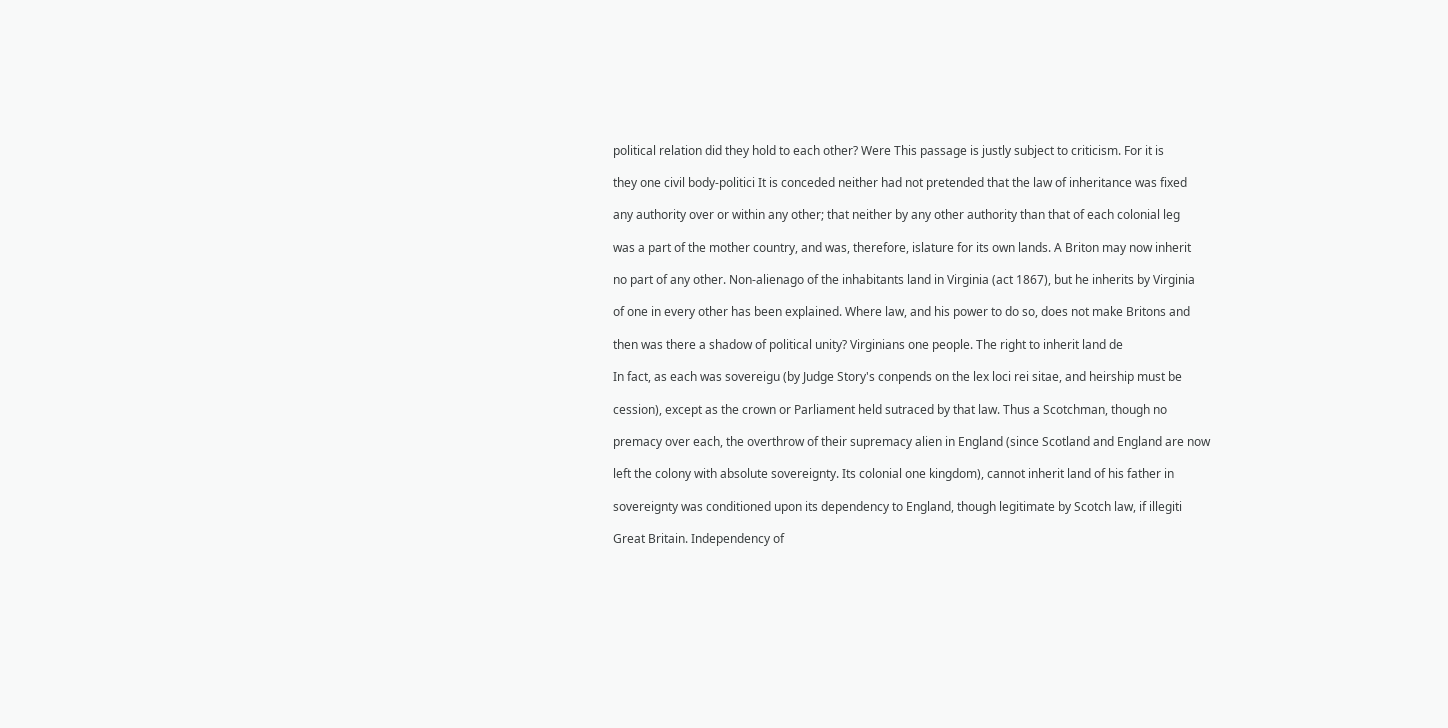political relation did they hold to each other? Were This passage is justly subject to criticism. For it is

they one civil body-politici It is conceded neither had not pretended that the law of inheritance was fixed

any authority over or within any other; that neither by any other authority than that of each colonial leg

was a part of the mother country, and was, therefore, islature for its own lands. A Briton may now inherit

no part of any other. Non-alienago of the inhabitants land in Virginia (act 1867), but he inherits by Virginia

of one in every other has been explained. Where law, and his power to do so, does not make Britons and

then was there a shadow of political unity? Virginians one people. The right to inherit land de

In fact, as each was sovereigu (by Judge Story's conpends on the lex loci rei sitae, and heirship must be

cession), except as the crown or Parliament held sutraced by that law. Thus a Scotchman, though no

premacy over each, the overthrow of their supremacy alien in England (since Scotland and England are now

left the colony with absolute sovereignty. Its colonial one kingdom), cannot inherit land of his father in

sovereignty was conditioned upon its dependency to England, though legitimate by Scotch law, if illegiti

Great Britain. Independency of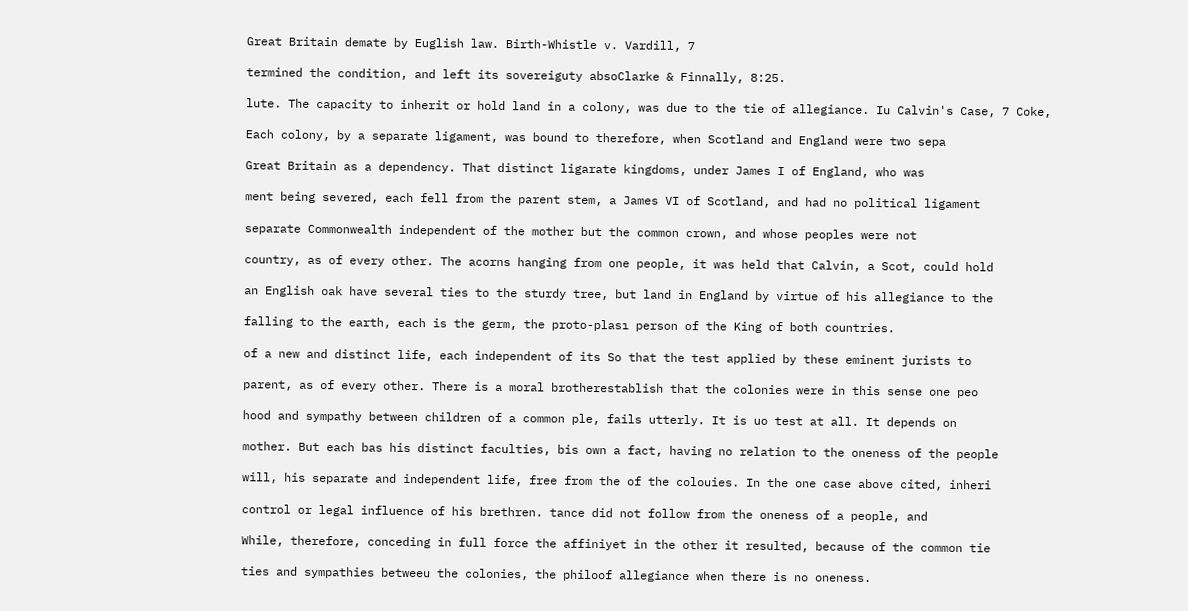Great Britain demate by Euglish law. Birth-Whistle v. Vardill, 7

termined the condition, and left its sovereiguty absoClarke & Finnally, 8:25.

lute. The capacity to inherit or hold land in a colony, was due to the tie of allegiance. Iu Calvin's Case, 7 Coke,

Each colony, by a separate ligament, was bound to therefore, when Scotland and England were two sepa

Great Britain as a dependency. That distinct ligarate kingdoms, under James I of England, who was

ment being severed, each fell from the parent stem, a James VI of Scotland, and had no political ligament

separate Commonwealth independent of the mother but the common crown, and whose peoples were not

country, as of every other. The acorns hanging from one people, it was held that Calvin, a Scot, could hold

an English oak have several ties to the sturdy tree, but land in England by virtue of his allegiance to the

falling to the earth, each is the germ, the proto-plası person of the King of both countries.

of a new and distinct life, each independent of its So that the test applied by these eminent jurists to

parent, as of every other. There is a moral brotherestablish that the colonies were in this sense one peo

hood and sympathy between children of a common ple, fails utterly. It is uo test at all. It depends on

mother. But each bas his distinct faculties, bis own a fact, having no relation to the oneness of the people

will, his separate and independent life, free from the of the colouies. In the one case above cited, inheri

control or legal influence of his brethren. tance did not follow from the oneness of a people, and

While, therefore, conceding in full force the affiniyet in the other it resulted, because of the common tie

ties and sympathies betweeu the colonies, the philoof allegiance when there is no oneness.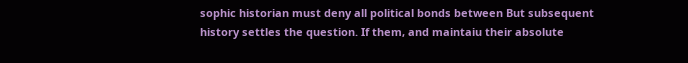sophic historian must deny all political bonds between But subsequent history settles the question. If them, and maintaiu their absolute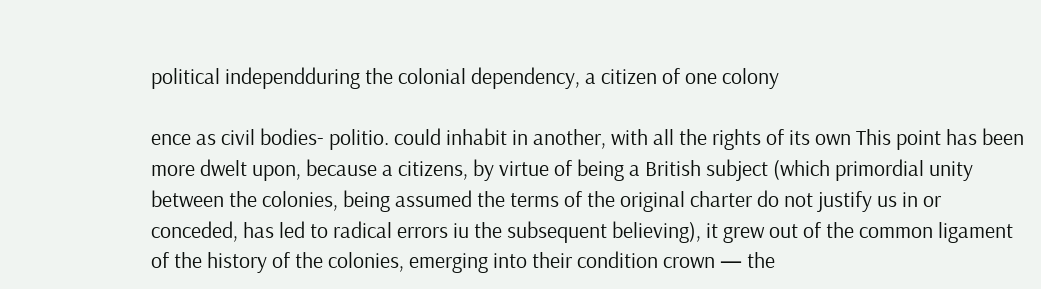political independduring the colonial dependency, a citizen of one colony

ence as civil bodies- politio. could inhabit in another, with all the rights of its own This point has been more dwelt upon, because a citizens, by virtue of being a British subject (which primordial unity between the colonies, being assumed the terms of the original charter do not justify us in or conceded, has led to radical errors iu the subsequent believing), it grew out of the common ligament of the history of the colonies, emerging into their condition crown — the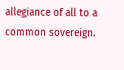allegiance of all to a common sovereign.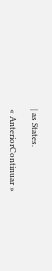| as States.

« AnteriorContinuar »